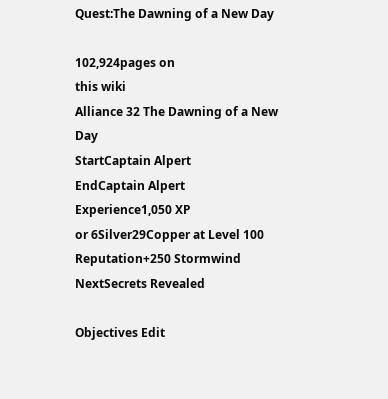Quest:The Dawning of a New Day

102,924pages on
this wiki
Alliance 32 The Dawning of a New Day
StartCaptain Alpert
EndCaptain Alpert
Experience1,050 XP
or 6Silver29Copper at Level 100
Reputation+250 Stormwind
NextSecrets Revealed

Objectives Edit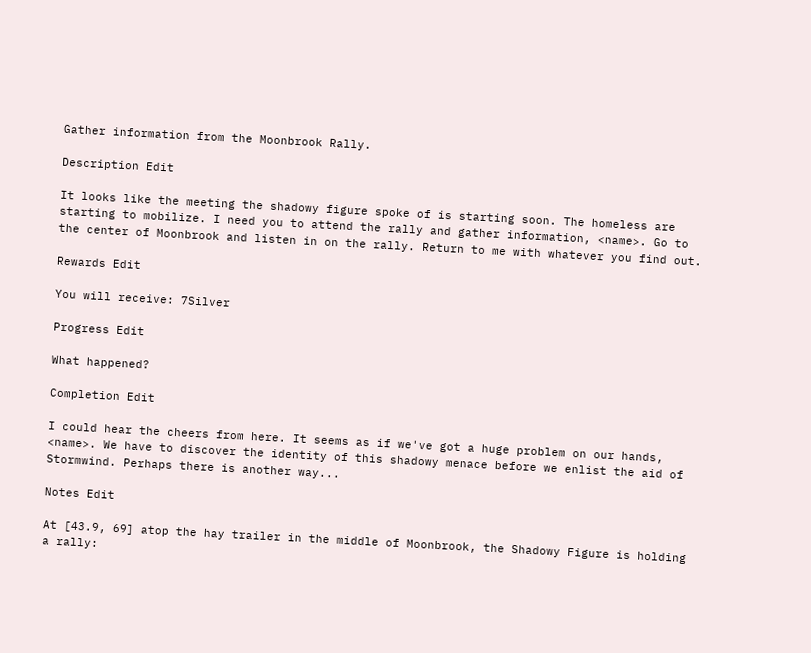Gather information from the Moonbrook Rally.

Description Edit

It looks like the meeting the shadowy figure spoke of is starting soon. The homeless are starting to mobilize. I need you to attend the rally and gather information, <name>. Go to the center of Moonbrook and listen in on the rally. Return to me with whatever you find out.

Rewards Edit

You will receive: 7Silver

Progress Edit

What happened?

Completion Edit

I could hear the cheers from here. It seems as if we've got a huge problem on our hands, <name>. We have to discover the identity of this shadowy menace before we enlist the aid of Stormwind. Perhaps there is another way...

Notes Edit

At [43.9, 69] atop the hay trailer in the middle of Moonbrook, the Shadowy Figure is holding a rally: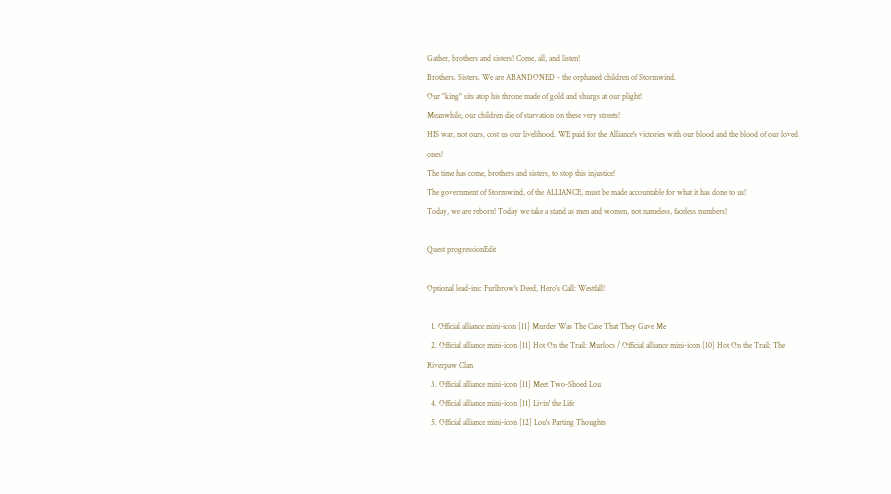Gather, brothers and sisters! Come, all, and listen!
Brothers. Sisters. We are ABANDONED - the orphaned children of Stormwind.
Our "king" sits atop his throne made of gold and shurgs at our plight!
Meanwhile, our children die of starvation on these very streets!
HIS war, not ours, cost us our livelihood. WE paid for the Alliance's victories with our blood and the blood of our loved ones!
The time has come, brothers and sisters, to stop this injustice!
The government of Stormwind, of the ALLIANCE, must be made accountable for what it has done to us!
Today, we are reborn! Today we take a stand as men and women, not nameless, faceless numbers!

Quest progressionEdit

Optional lead-ins: Furlbrow's Deed, Hero's Call: Westfall!

  1. Official alliance mini-icon [11] Murder Was The Case That They Gave Me
  2. Official alliance mini-icon [11] Hot On the Trail: Murlocs / Official alliance mini-icon [10] Hot On the Trail: The Riverpaw Clan
  3. Official alliance mini-icon [11] Meet Two-Shoed Lou
  4. Official alliance mini-icon [11] Livin' the Life
  5. Official alliance mini-icon [12] Lou's Parting Thoughts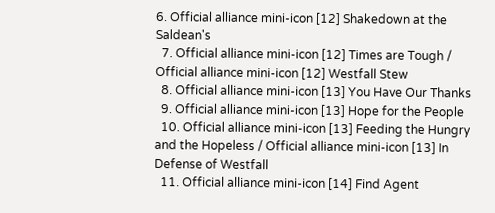6. Official alliance mini-icon [12] Shakedown at the Saldean's
  7. Official alliance mini-icon [12] Times are Tough / Official alliance mini-icon [12] Westfall Stew
  8. Official alliance mini-icon [13] You Have Our Thanks
  9. Official alliance mini-icon [13] Hope for the People
  10. Official alliance mini-icon [13] Feeding the Hungry and the Hopeless / Official alliance mini-icon [13] In Defense of Westfall
  11. Official alliance mini-icon [14] Find Agent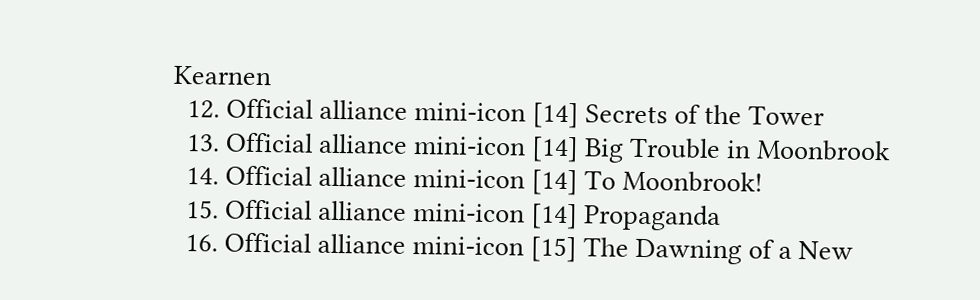Kearnen
  12. Official alliance mini-icon [14] Secrets of the Tower
  13. Official alliance mini-icon [14] Big Trouble in Moonbrook
  14. Official alliance mini-icon [14] To Moonbrook!
  15. Official alliance mini-icon [14] Propaganda
  16. Official alliance mini-icon [15] The Dawning of a New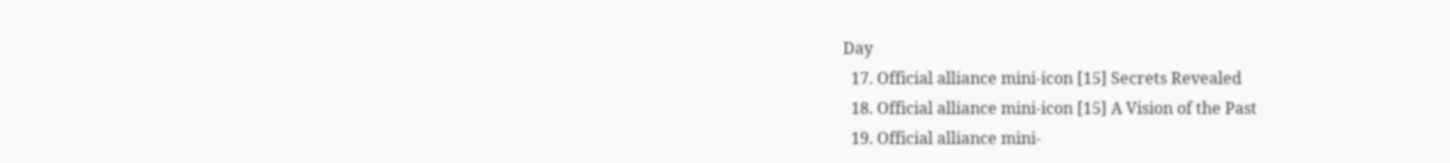Day
  17. Official alliance mini-icon [15] Secrets Revealed
  18. Official alliance mini-icon [15] A Vision of the Past
  19. Official alliance mini-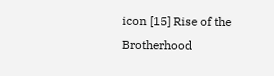icon [15] Rise of the Brotherhood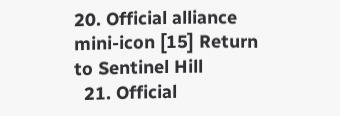20. Official alliance mini-icon [15] Return to Sentinel Hill
  21. Official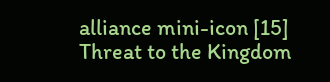alliance mini-icon [15] Threat to the Kingdom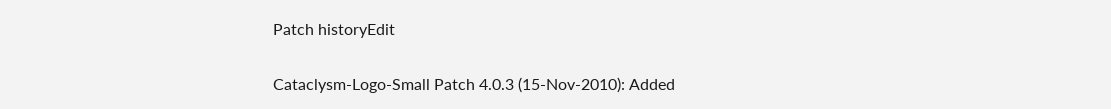Patch historyEdit

Cataclysm-Logo-Small Patch 4.0.3 (15-Nov-2010): Added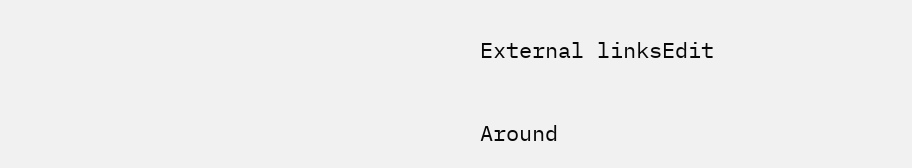External linksEdit

Around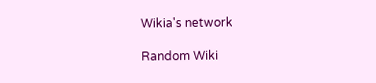Wikia's network

Random Wiki